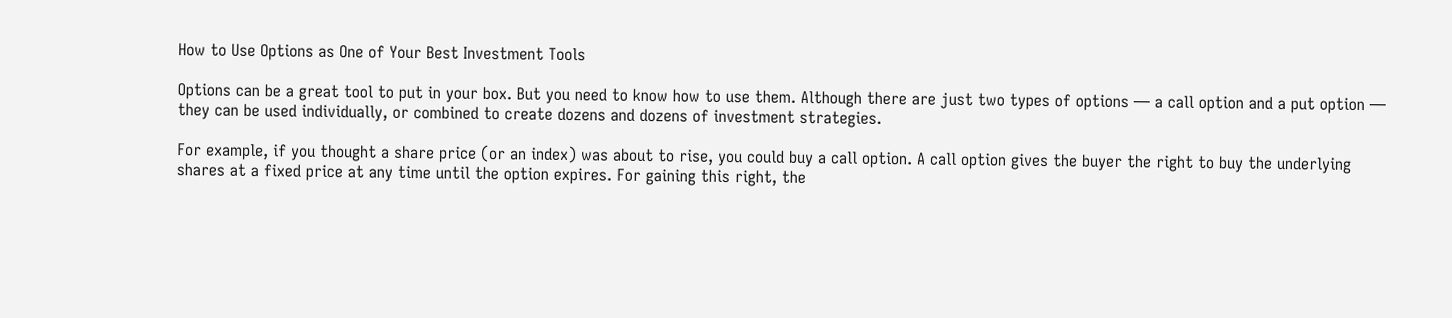How to Use Options as One of Your Best Investment Tools

Options can be a great tool to put in your box. But you need to know how to use them. Although there are just two types of options — a call option and a put option — they can be used individually, or combined to create dozens and dozens of investment strategies.

For example, if you thought a share price (or an index) was about to rise, you could buy a call option. A call option gives the buyer the right to buy the underlying shares at a fixed price at any time until the option expires. For gaining this right, the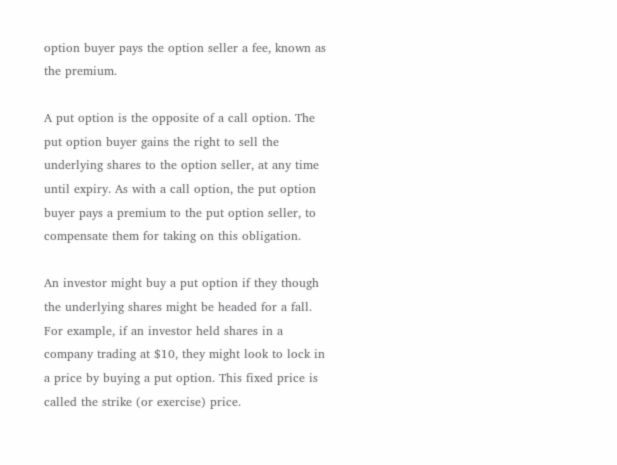option buyer pays the option seller a fee, known as the premium.

A put option is the opposite of a call option. The put option buyer gains the right to sell the underlying shares to the option seller, at any time until expiry. As with a call option, the put option buyer pays a premium to the put option seller, to compensate them for taking on this obligation.

An investor might buy a put option if they though the underlying shares might be headed for a fall. For example, if an investor held shares in a company trading at $10, they might look to lock in a price by buying a put option. This fixed price is called the strike (or exercise) price.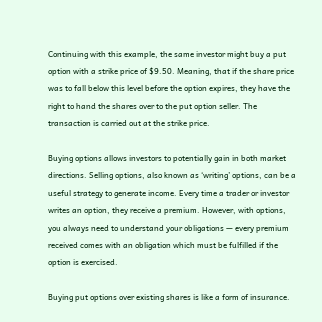Continuing with this example, the same investor might buy a put option with a strike price of $9.50. Meaning, that if the share price was to fall below this level before the option expires, they have the right to hand the shares over to the put option seller. The transaction is carried out at the strike price.

Buying options allows investors to potentially gain in both market directions. Selling options, also known as ‘writing’ options, can be a useful strategy to generate income. Every time a trader or investor writes an option, they receive a premium. However, with options, you always need to understand your obligations — every premium received comes with an obligation which must be fulfilled if the option is exercised.

Buying put options over existing shares is like a form of insurance.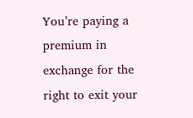You’re paying a premium in exchange for the right to exit your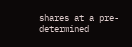shares at a pre-determined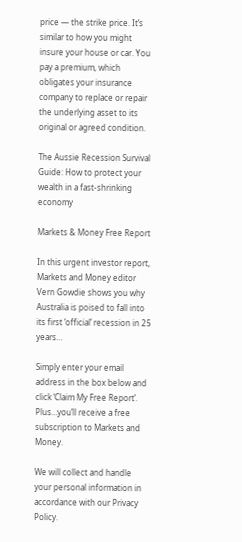price — the strike price. It’s similar to how you might insure your house or car. You pay a premium, which obligates your insurance company to replace or repair the underlying asset to its original or agreed condition.

The Aussie Recession Survival Guide: How to protect your wealth in a fast-shrinking economy

Markets & Money Free Report

In this urgent investor report, Markets and Money editor Vern Gowdie shows you why Australia is poised to fall into its first ‘official’ recession in 25 years…

Simply enter your email address in the box below and click ‘Claim My Free Report’. Plus…you’ll receive a free subscription to Markets and Money.

We will collect and handle your personal information in accordance with our Privacy Policy.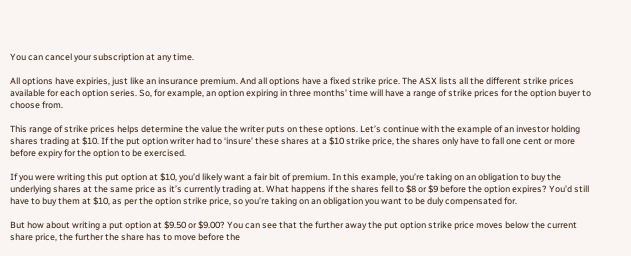You can cancel your subscription at any time.

All options have expiries, just like an insurance premium. And all options have a fixed strike price. The ASX lists all the different strike prices available for each option series. So, for example, an option expiring in three months’ time will have a range of strike prices for the option buyer to choose from.

This range of strike prices helps determine the value the writer puts on these options. Let’s continue with the example of an investor holding shares trading at $10. If the put option writer had to ‘insure’ these shares at a $10 strike price, the shares only have to fall one cent or more before expiry for the option to be exercised.

If you were writing this put option at $10, you’d likely want a fair bit of premium. In this example, you’re taking on an obligation to buy the underlying shares at the same price as it’s currently trading at. What happens if the shares fell to $8 or $9 before the option expires? You’d still have to buy them at $10, as per the option strike price, so you’re taking on an obligation you want to be duly compensated for.

But how about writing a put option at $9.50 or $9.00? You can see that the further away the put option strike price moves below the current share price, the further the share has to move before the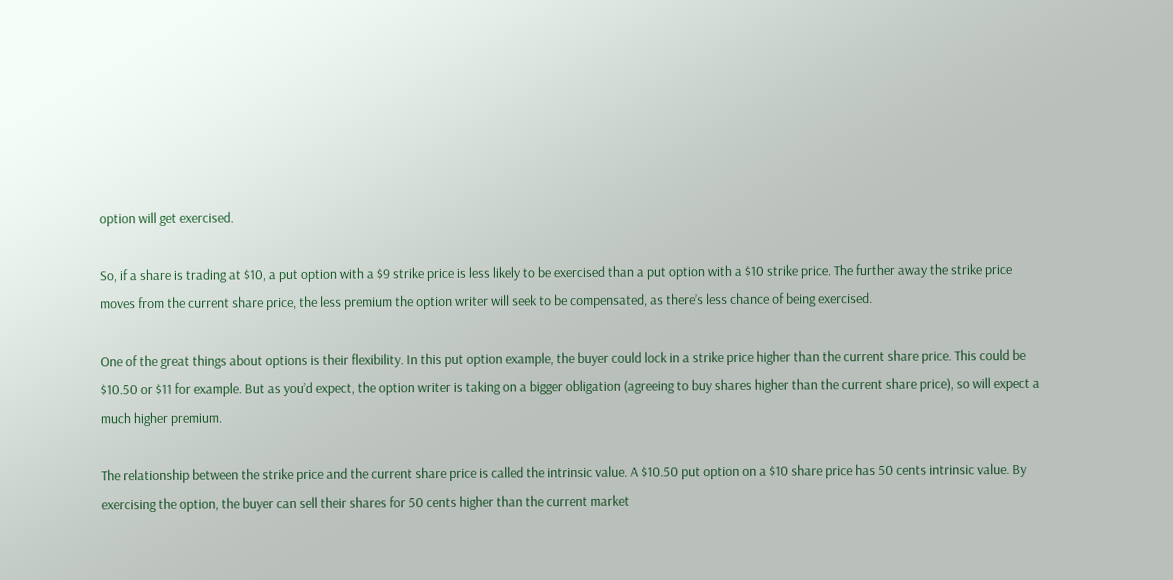option will get exercised.

So, if a share is trading at $10, a put option with a $9 strike price is less likely to be exercised than a put option with a $10 strike price. The further away the strike price moves from the current share price, the less premium the option writer will seek to be compensated, as there’s less chance of being exercised.

One of the great things about options is their flexibility. In this put option example, the buyer could lock in a strike price higher than the current share price. This could be $10.50 or $11 for example. But as you’d expect, the option writer is taking on a bigger obligation (agreeing to buy shares higher than the current share price), so will expect a much higher premium.

The relationship between the strike price and the current share price is called the intrinsic value. A $10.50 put option on a $10 share price has 50 cents intrinsic value. By exercising the option, the buyer can sell their shares for 50 cents higher than the current market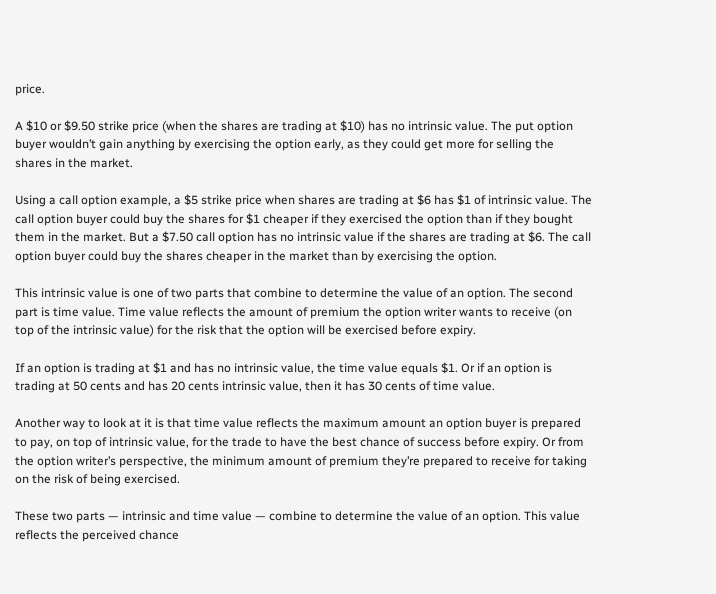price.

A $10 or $9.50 strike price (when the shares are trading at $10) has no intrinsic value. The put option buyer wouldn’t gain anything by exercising the option early, as they could get more for selling the shares in the market.

Using a call option example, a $5 strike price when shares are trading at $6 has $1 of intrinsic value. The call option buyer could buy the shares for $1 cheaper if they exercised the option than if they bought them in the market. But a $7.50 call option has no intrinsic value if the shares are trading at $6. The call option buyer could buy the shares cheaper in the market than by exercising the option.

This intrinsic value is one of two parts that combine to determine the value of an option. The second part is time value. Time value reflects the amount of premium the option writer wants to receive (on top of the intrinsic value) for the risk that the option will be exercised before expiry.

If an option is trading at $1 and has no intrinsic value, the time value equals $1. Or if an option is trading at 50 cents and has 20 cents intrinsic value, then it has 30 cents of time value.

Another way to look at it is that time value reflects the maximum amount an option buyer is prepared to pay, on top of intrinsic value, for the trade to have the best chance of success before expiry. Or from the option writer’s perspective, the minimum amount of premium they’re prepared to receive for taking on the risk of being exercised.

These two parts — intrinsic and time value — combine to determine the value of an option. This value reflects the perceived chance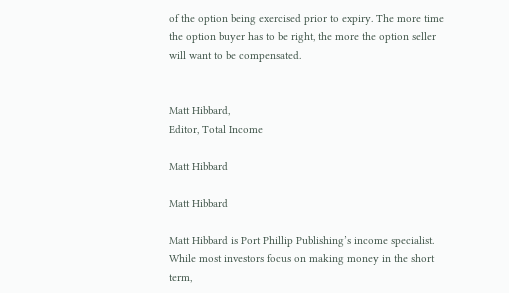of the option being exercised prior to expiry. The more time the option buyer has to be right, the more the option seller will want to be compensated.


Matt Hibbard,
Editor, Total Income

Matt Hibbard

Matt Hibbard

Matt Hibbard is Port Phillip Publishing’s income specialist. While most investors focus on making money in the short term,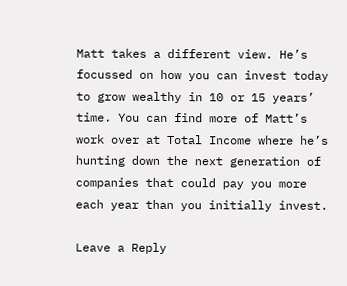Matt takes a different view. He’s focussed on how you can invest today to grow wealthy in 10 or 15 years’ time. You can find more of Matt’s work over at Total Income where he’s hunting down the next generation of companies that could pay you more each year than you initially invest.

Leave a Reply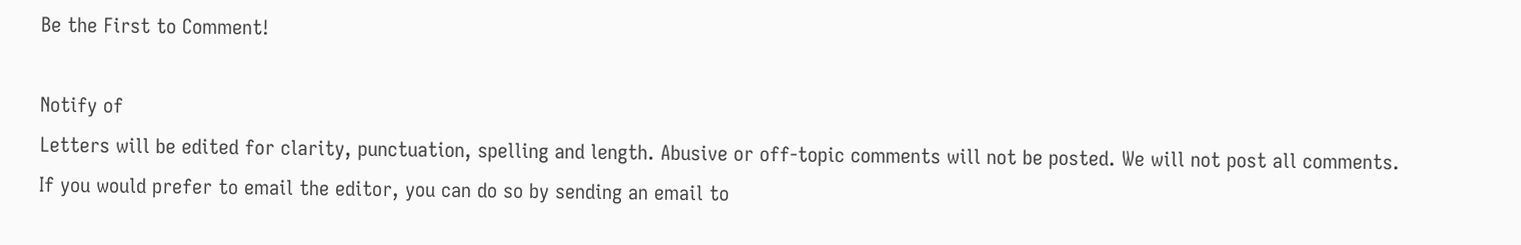Be the First to Comment!

Notify of
Letters will be edited for clarity, punctuation, spelling and length. Abusive or off-topic comments will not be posted. We will not post all comments.
If you would prefer to email the editor, you can do so by sending an email to